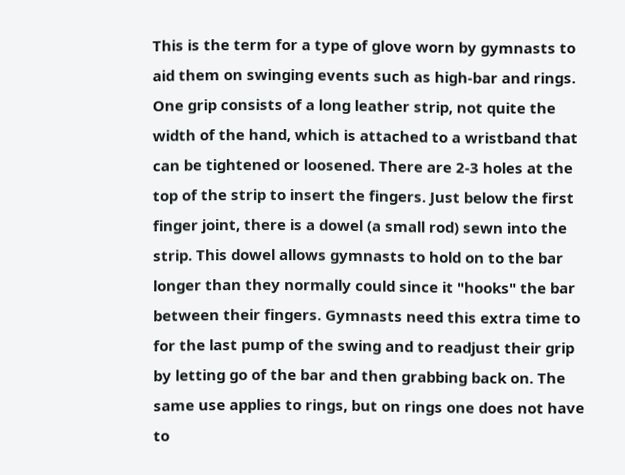This is the term for a type of glove worn by gymnasts to aid them on swinging events such as high-bar and rings. One grip consists of a long leather strip, not quite the width of the hand, which is attached to a wristband that can be tightened or loosened. There are 2-3 holes at the top of the strip to insert the fingers. Just below the first finger joint, there is a dowel (a small rod) sewn into the strip. This dowel allows gymnasts to hold on to the bar longer than they normally could since it "hooks" the bar between their fingers. Gymnasts need this extra time to for the last pump of the swing and to readjust their grip by letting go of the bar and then grabbing back on. The same use applies to rings, but on rings one does not have to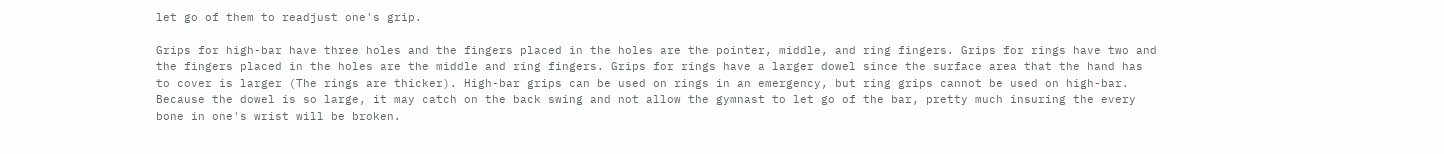let go of them to readjust one's grip.

Grips for high-bar have three holes and the fingers placed in the holes are the pointer, middle, and ring fingers. Grips for rings have two and the fingers placed in the holes are the middle and ring fingers. Grips for rings have a larger dowel since the surface area that the hand has to cover is larger (The rings are thicker). High-bar grips can be used on rings in an emergency, but ring grips cannot be used on high-bar. Because the dowel is so large, it may catch on the back swing and not allow the gymnast to let go of the bar, pretty much insuring the every bone in one's wrist will be broken.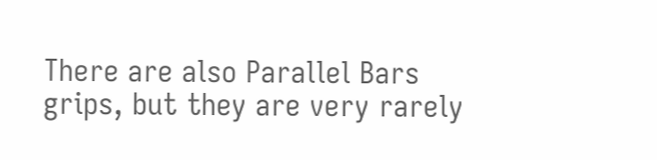There are also Parallel Bars grips, but they are very rarely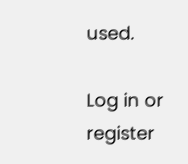used.

Log in or register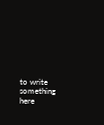to write something here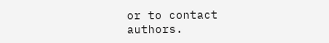or to contact authors.